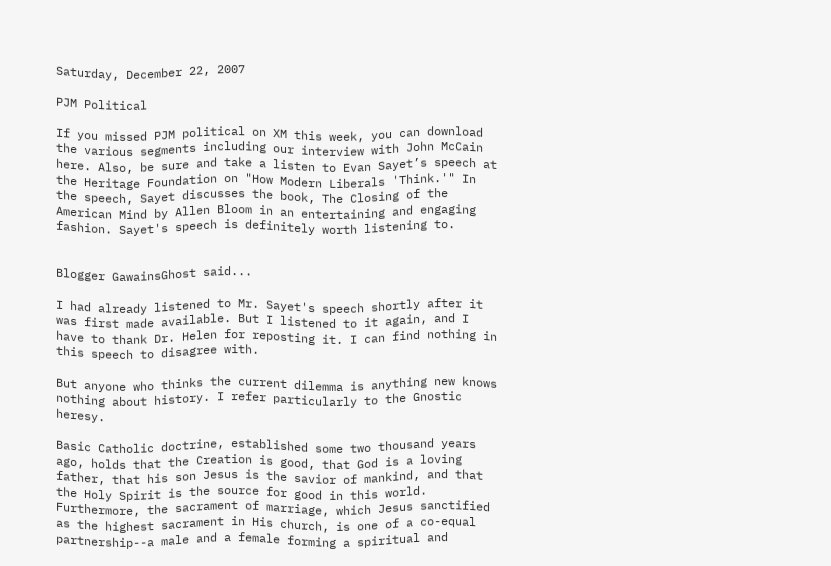Saturday, December 22, 2007

PJM Political

If you missed PJM political on XM this week, you can download the various segments including our interview with John McCain here. Also, be sure and take a listen to Evan Sayet’s speech at the Heritage Foundation on "How Modern Liberals 'Think.'" In the speech, Sayet discusses the book, The Closing of the American Mind by Allen Bloom in an entertaining and engaging fashion. Sayet's speech is definitely worth listening to.


Blogger GawainsGhost said...

I had already listened to Mr. Sayet's speech shortly after it was first made available. But I listened to it again, and I have to thank Dr. Helen for reposting it. I can find nothing in this speech to disagree with.

But anyone who thinks the current dilemma is anything new knows nothing about history. I refer particularly to the Gnostic heresy.

Basic Catholic doctrine, established some two thousand years ago, holds that the Creation is good, that God is a loving father, that his son Jesus is the savior of mankind, and that the Holy Spirit is the source for good in this world. Furthermore, the sacrament of marriage, which Jesus sanctified as the highest sacrament in His church, is one of a co-equal partnership--a male and a female forming a spiritual and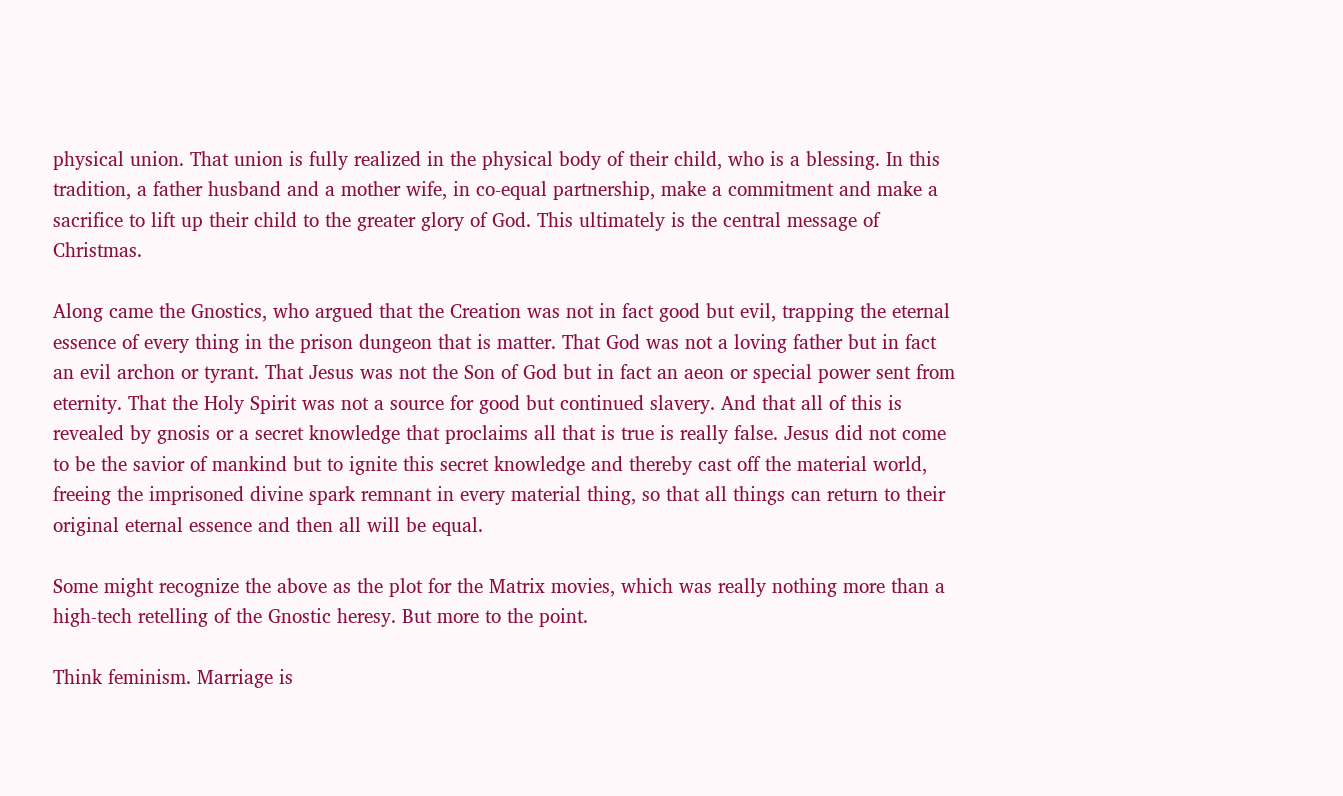physical union. That union is fully realized in the physical body of their child, who is a blessing. In this tradition, a father husband and a mother wife, in co-equal partnership, make a commitment and make a sacrifice to lift up their child to the greater glory of God. This ultimately is the central message of Christmas.

Along came the Gnostics, who argued that the Creation was not in fact good but evil, trapping the eternal essence of every thing in the prison dungeon that is matter. That God was not a loving father but in fact an evil archon or tyrant. That Jesus was not the Son of God but in fact an aeon or special power sent from eternity. That the Holy Spirit was not a source for good but continued slavery. And that all of this is revealed by gnosis or a secret knowledge that proclaims all that is true is really false. Jesus did not come to be the savior of mankind but to ignite this secret knowledge and thereby cast off the material world, freeing the imprisoned divine spark remnant in every material thing, so that all things can return to their original eternal essence and then all will be equal.

Some might recognize the above as the plot for the Matrix movies, which was really nothing more than a high-tech retelling of the Gnostic heresy. But more to the point.

Think feminism. Marriage is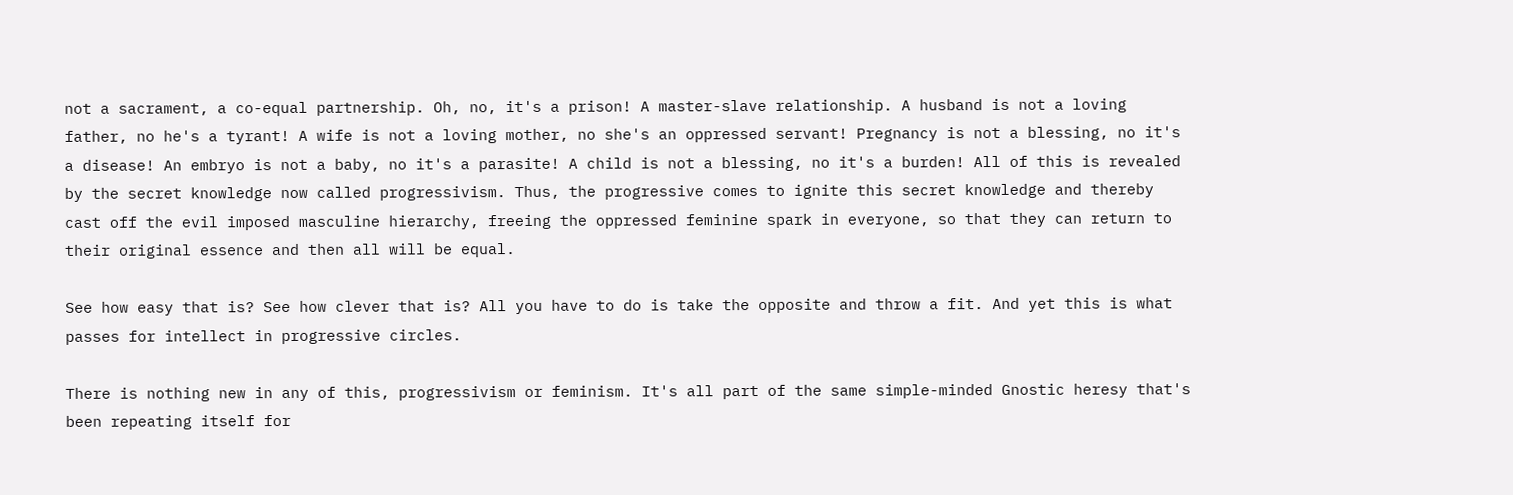not a sacrament, a co-equal partnership. Oh, no, it's a prison! A master-slave relationship. A husband is not a loving father, no he's a tyrant! A wife is not a loving mother, no she's an oppressed servant! Pregnancy is not a blessing, no it's a disease! An embryo is not a baby, no it's a parasite! A child is not a blessing, no it's a burden! All of this is revealed by the secret knowledge now called progressivism. Thus, the progressive comes to ignite this secret knowledge and thereby cast off the evil imposed masculine hierarchy, freeing the oppressed feminine spark in everyone, so that they can return to their original essence and then all will be equal.

See how easy that is? See how clever that is? All you have to do is take the opposite and throw a fit. And yet this is what passes for intellect in progressive circles.

There is nothing new in any of this, progressivism or feminism. It's all part of the same simple-minded Gnostic heresy that's been repeating itself for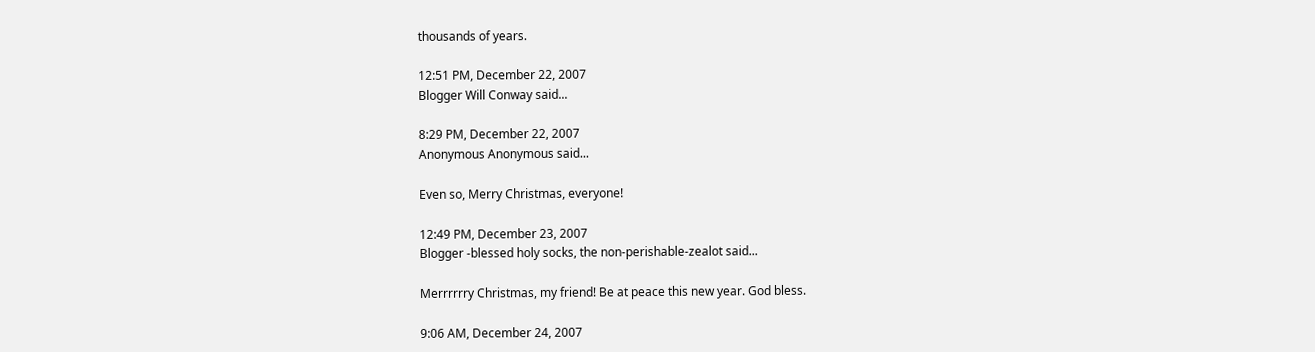thousands of years.

12:51 PM, December 22, 2007
Blogger Will Conway said...

8:29 PM, December 22, 2007
Anonymous Anonymous said...

Even so, Merry Christmas, everyone!

12:49 PM, December 23, 2007
Blogger -blessed holy socks, the non-perishable-zealot said...

Merrrrrry Christmas, my friend! Be at peace this new year. God bless.

9:06 AM, December 24, 2007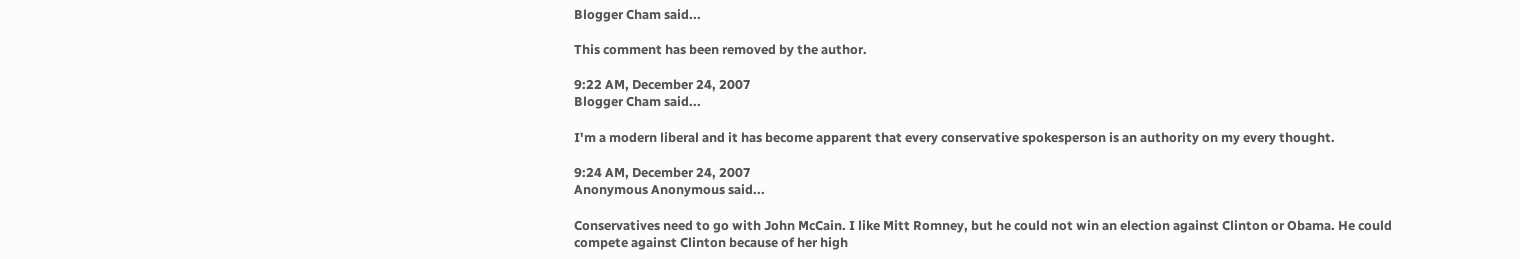Blogger Cham said...

This comment has been removed by the author.

9:22 AM, December 24, 2007
Blogger Cham said...

I'm a modern liberal and it has become apparent that every conservative spokesperson is an authority on my every thought.

9:24 AM, December 24, 2007
Anonymous Anonymous said...

Conservatives need to go with John McCain. I like Mitt Romney, but he could not win an election against Clinton or Obama. He could compete against Clinton because of her high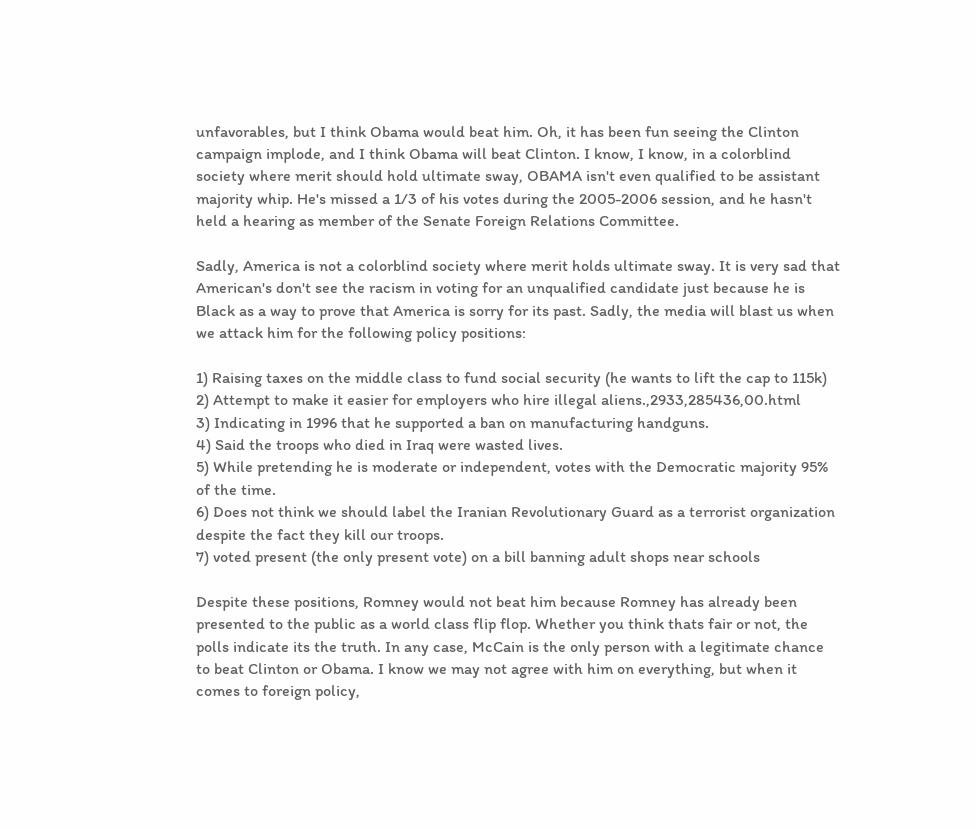unfavorables, but I think Obama would beat him. Oh, it has been fun seeing the Clinton campaign implode, and I think Obama will beat Clinton. I know, I know, in a colorblind society where merit should hold ultimate sway, OBAMA isn't even qualified to be assistant majority whip. He's missed a 1/3 of his votes during the 2005-2006 session, and he hasn't held a hearing as member of the Senate Foreign Relations Committee.

Sadly, America is not a colorblind society where merit holds ultimate sway. It is very sad that American's don't see the racism in voting for an unqualified candidate just because he is Black as a way to prove that America is sorry for its past. Sadly, the media will blast us when we attack him for the following policy positions:

1) Raising taxes on the middle class to fund social security (he wants to lift the cap to 115k)
2) Attempt to make it easier for employers who hire illegal aliens.,2933,285436,00.html
3) Indicating in 1996 that he supported a ban on manufacturing handguns.
4) Said the troops who died in Iraq were wasted lives.
5) While pretending he is moderate or independent, votes with the Democratic majority 95% of the time.
6) Does not think we should label the Iranian Revolutionary Guard as a terrorist organization despite the fact they kill our troops.
7) voted present (the only present vote) on a bill banning adult shops near schools

Despite these positions, Romney would not beat him because Romney has already been presented to the public as a world class flip flop. Whether you think thats fair or not, the polls indicate its the truth. In any case, McCain is the only person with a legitimate chance to beat Clinton or Obama. I know we may not agree with him on everything, but when it comes to foreign policy,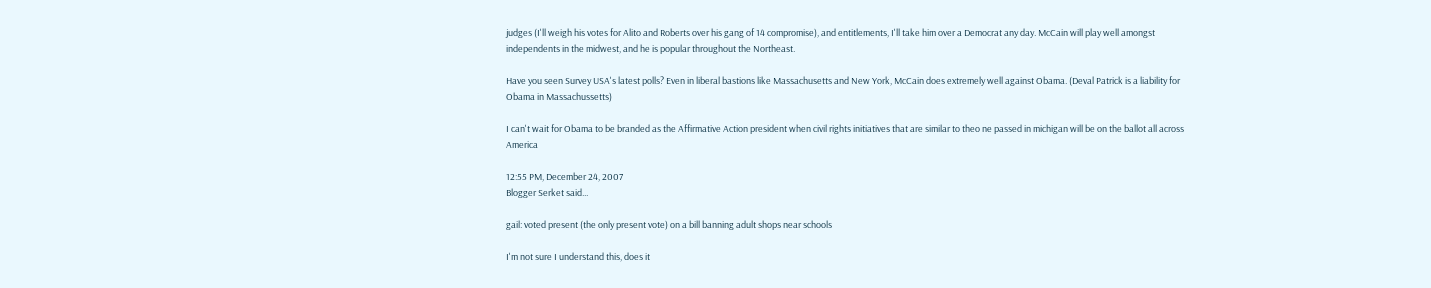judges (I'll weigh his votes for Alito and Roberts over his gang of 14 compromise), and entitlements, I'll take him over a Democrat any day. McCain will play well amongst independents in the midwest, and he is popular throughout the Northeast.

Have you seen Survey USA's latest polls? Even in liberal bastions like Massachusetts and New York, McCain does extremely well against Obama. (Deval Patrick is a liability for Obama in Massachussetts)

I can't wait for Obama to be branded as the Affirmative Action president when civil rights initiatives that are similar to theo ne passed in michigan will be on the ballot all across America

12:55 PM, December 24, 2007
Blogger Serket said...

gail: voted present (the only present vote) on a bill banning adult shops near schools

I'm not sure I understand this, does it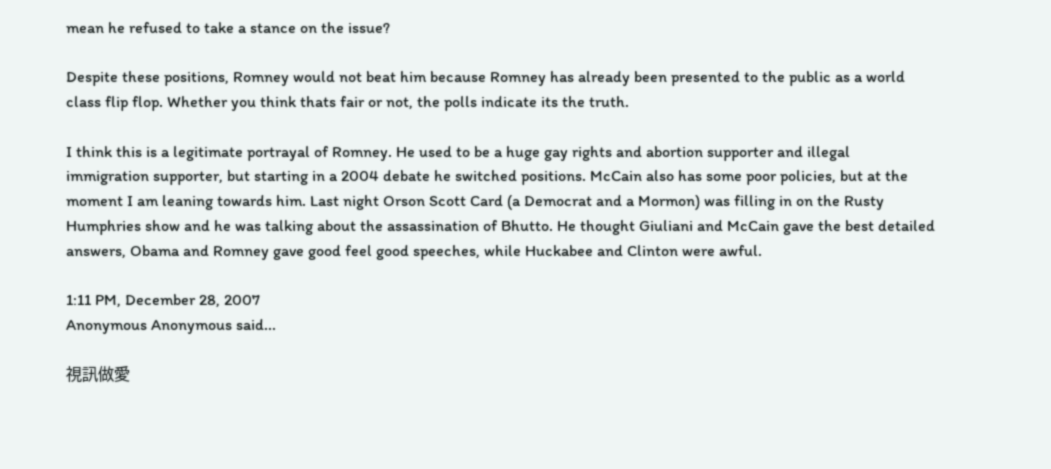mean he refused to take a stance on the issue?

Despite these positions, Romney would not beat him because Romney has already been presented to the public as a world class flip flop. Whether you think thats fair or not, the polls indicate its the truth.

I think this is a legitimate portrayal of Romney. He used to be a huge gay rights and abortion supporter and illegal immigration supporter, but starting in a 2004 debate he switched positions. McCain also has some poor policies, but at the moment I am leaning towards him. Last night Orson Scott Card (a Democrat and a Mormon) was filling in on the Rusty Humphries show and he was talking about the assassination of Bhutto. He thought Giuliani and McCain gave the best detailed answers, Obama and Romney gave good feel good speeches, while Huckabee and Clinton were awful.

1:11 PM, December 28, 2007
Anonymous Anonymous said...

視訊做愛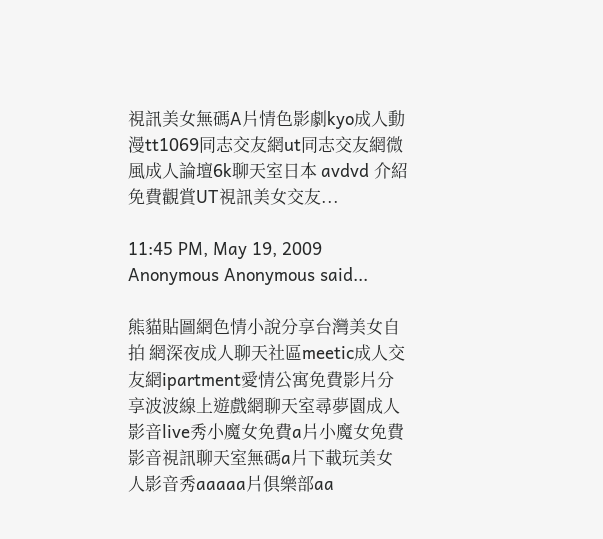視訊美女無碼A片情色影劇kyo成人動漫tt1069同志交友網ut同志交友網微風成人論壇6k聊天室日本 avdvd 介紹免費觀賞UT視訊美女交友...

11:45 PM, May 19, 2009
Anonymous Anonymous said...

熊貓貼圖網色情小說分享台灣美女自拍 網深夜成人聊天社區meetic成人交友網ipartment愛情公寓免費影片分享波波線上遊戲網聊天室尋夢園成人影音live秀小魔女免費a片小魔女免費影音視訊聊天室無碼a片下載玩美女人影音秀aaaaa片俱樂部aa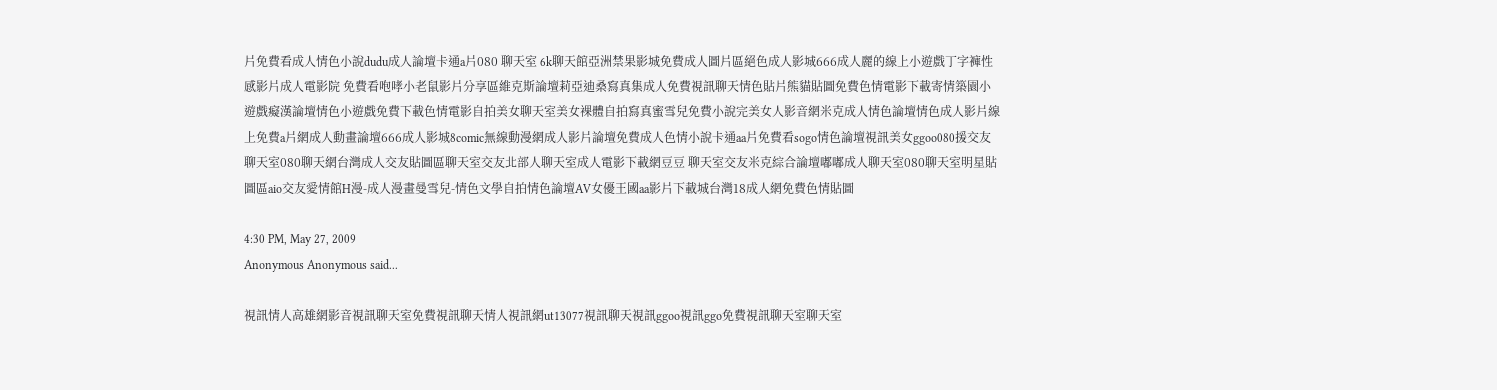片免費看成人情色小說dudu成人論壇卡通a片080 聊天室 6k聊天館亞洲禁果影城免費成人圖片區絕色成人影城666成人麗的線上小遊戲丁字褲性感影片成人電影院 免費看咆哮小老鼠影片分享區維克斯論壇莉亞迪桑寫真集成人免費視訊聊天情色貼片熊貓貼圖免費色情電影下載寄情築園小遊戲癡漢論壇情色小遊戲免費下載色情電影自拍美女聊天室美女裸體自拍寫真蜜雪兒免費小說完美女人影音網米克成人情色論壇情色成人影片線上免費a片網成人動畫論壇666成人影城8comic無線動漫網成人影片論壇免費成人色情小說卡通aa片免費看sogo情色論壇視訊美女ggoo080援交友聊天室080聊天網台灣成人交友貼圖區聊天室交友北部人聊天室成人電影下載網豆豆 聊天室交友米克綜合論壇嘟嘟成人聊天室080聊天室明星貼圖區aio交友愛情館H漫-成人漫畫曼雪兒-情色文學自拍情色論壇AV女優王國aa影片下載城台灣18成人網免費色情貼圖

4:30 PM, May 27, 2009
Anonymous Anonymous said...

視訊情人高雄網影音視訊聊天室免費視訊聊天情人視訊網ut13077視訊聊天視訊ggoo視訊ggo免費視訊聊天室聊天室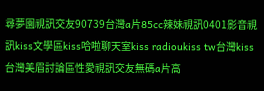尋夢園視訊交友90739台灣a片85cc辣妹視訊0401影音視訊kiss文學區kiss哈啦聊天室kiss radioukiss tw台灣kiss台灣美眉討論區性愛視訊交友無碼a片高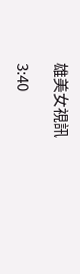雄美女視訊

3:40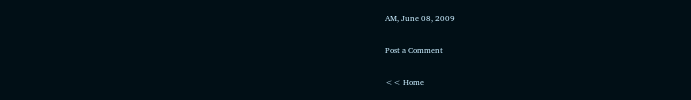AM, June 08, 2009

Post a Comment

<< Home